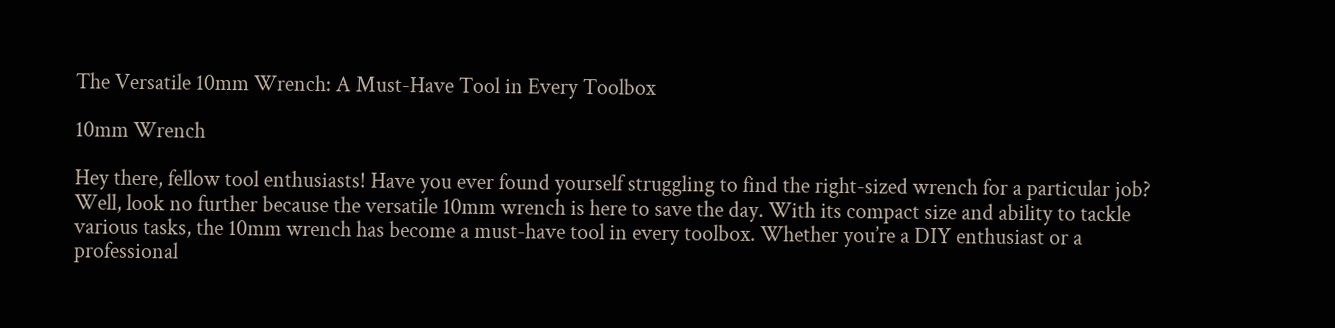The Versatile 10mm Wrench: A Must-Have Tool in Every Toolbox

10mm Wrench

Hey there, fellow tool enthusiasts! Have you ever found yourself struggling to find the right-sized wrench for a particular job? Well, look no further because the versatile 10mm wrench is here to save the day. With its compact size and ability to tackle various tasks, the 10mm wrench has become a must-have tool in every toolbox. Whether you’re a DIY enthusiast or a professional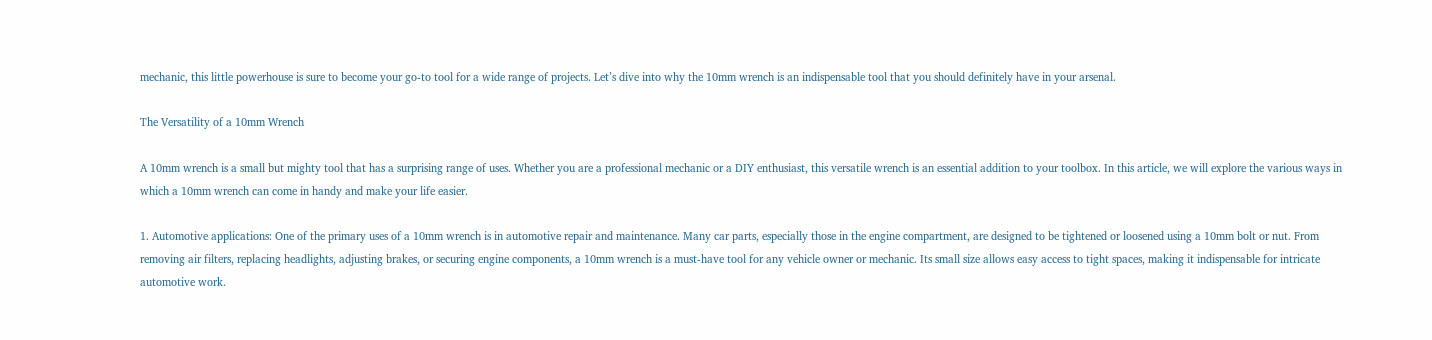mechanic, this little powerhouse is sure to become your go-to tool for a wide range of projects. Let’s dive into why the 10mm wrench is an indispensable tool that you should definitely have in your arsenal.

The Versatility of a 10mm Wrench

A 10mm wrench is a small but mighty tool that has a surprising range of uses. Whether you are a professional mechanic or a DIY enthusiast, this versatile wrench is an essential addition to your toolbox. In this article, we will explore the various ways in which a 10mm wrench can come in handy and make your life easier.

1. Automotive applications: One of the primary uses of a 10mm wrench is in automotive repair and maintenance. Many car parts, especially those in the engine compartment, are designed to be tightened or loosened using a 10mm bolt or nut. From removing air filters, replacing headlights, adjusting brakes, or securing engine components, a 10mm wrench is a must-have tool for any vehicle owner or mechanic. Its small size allows easy access to tight spaces, making it indispensable for intricate automotive work.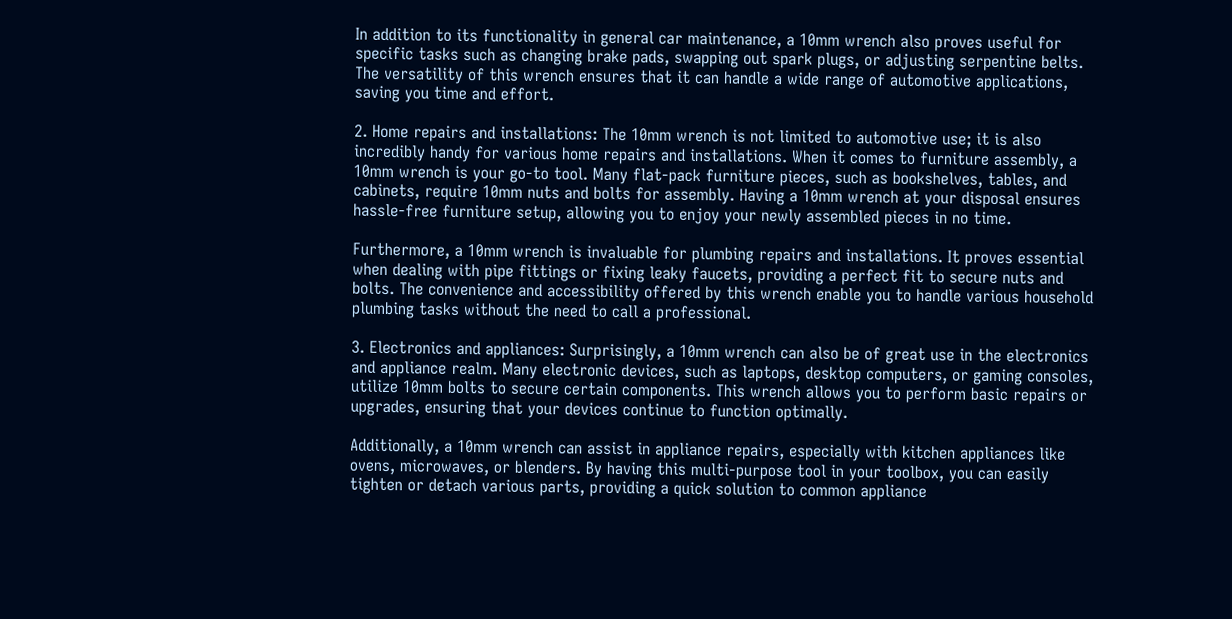In addition to its functionality in general car maintenance, a 10mm wrench also proves useful for specific tasks such as changing brake pads, swapping out spark plugs, or adjusting serpentine belts. The versatility of this wrench ensures that it can handle a wide range of automotive applications, saving you time and effort.

2. Home repairs and installations: The 10mm wrench is not limited to automotive use; it is also incredibly handy for various home repairs and installations. When it comes to furniture assembly, a 10mm wrench is your go-to tool. Many flat-pack furniture pieces, such as bookshelves, tables, and cabinets, require 10mm nuts and bolts for assembly. Having a 10mm wrench at your disposal ensures hassle-free furniture setup, allowing you to enjoy your newly assembled pieces in no time.

Furthermore, a 10mm wrench is invaluable for plumbing repairs and installations. It proves essential when dealing with pipe fittings or fixing leaky faucets, providing a perfect fit to secure nuts and bolts. The convenience and accessibility offered by this wrench enable you to handle various household plumbing tasks without the need to call a professional.

3. Electronics and appliances: Surprisingly, a 10mm wrench can also be of great use in the electronics and appliance realm. Many electronic devices, such as laptops, desktop computers, or gaming consoles, utilize 10mm bolts to secure certain components. This wrench allows you to perform basic repairs or upgrades, ensuring that your devices continue to function optimally.

Additionally, a 10mm wrench can assist in appliance repairs, especially with kitchen appliances like ovens, microwaves, or blenders. By having this multi-purpose tool in your toolbox, you can easily tighten or detach various parts, providing a quick solution to common appliance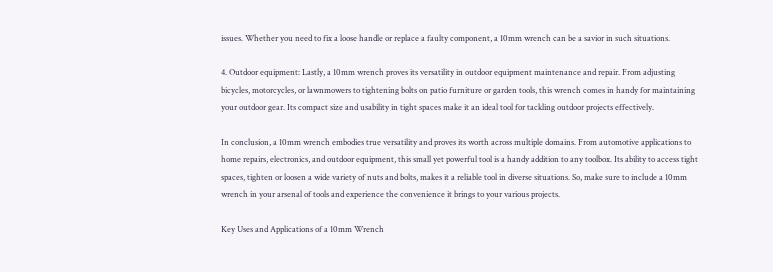issues. Whether you need to fix a loose handle or replace a faulty component, a 10mm wrench can be a savior in such situations.

4. Outdoor equipment: Lastly, a 10mm wrench proves its versatility in outdoor equipment maintenance and repair. From adjusting bicycles, motorcycles, or lawnmowers to tightening bolts on patio furniture or garden tools, this wrench comes in handy for maintaining your outdoor gear. Its compact size and usability in tight spaces make it an ideal tool for tackling outdoor projects effectively.

In conclusion, a 10mm wrench embodies true versatility and proves its worth across multiple domains. From automotive applications to home repairs, electronics, and outdoor equipment, this small yet powerful tool is a handy addition to any toolbox. Its ability to access tight spaces, tighten or loosen a wide variety of nuts and bolts, makes it a reliable tool in diverse situations. So, make sure to include a 10mm wrench in your arsenal of tools and experience the convenience it brings to your various projects.

Key Uses and Applications of a 10mm Wrench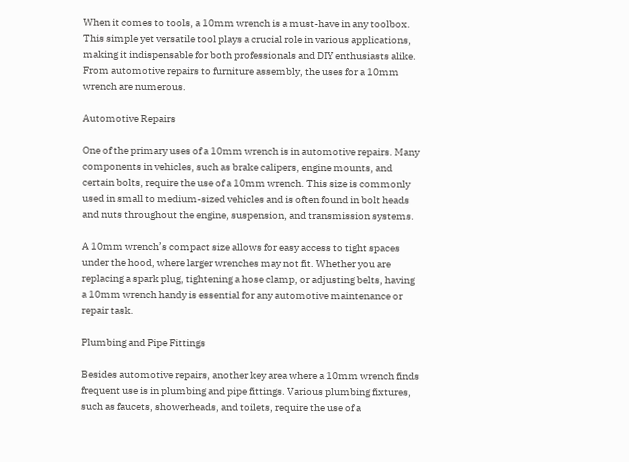When it comes to tools, a 10mm wrench is a must-have in any toolbox. This simple yet versatile tool plays a crucial role in various applications, making it indispensable for both professionals and DIY enthusiasts alike. From automotive repairs to furniture assembly, the uses for a 10mm wrench are numerous.

Automotive Repairs

One of the primary uses of a 10mm wrench is in automotive repairs. Many components in vehicles, such as brake calipers, engine mounts, and certain bolts, require the use of a 10mm wrench. This size is commonly used in small to medium-sized vehicles and is often found in bolt heads and nuts throughout the engine, suspension, and transmission systems.

A 10mm wrench’s compact size allows for easy access to tight spaces under the hood, where larger wrenches may not fit. Whether you are replacing a spark plug, tightening a hose clamp, or adjusting belts, having a 10mm wrench handy is essential for any automotive maintenance or repair task.

Plumbing and Pipe Fittings

Besides automotive repairs, another key area where a 10mm wrench finds frequent use is in plumbing and pipe fittings. Various plumbing fixtures, such as faucets, showerheads, and toilets, require the use of a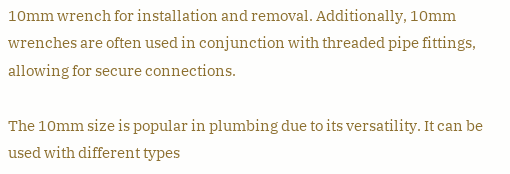10mm wrench for installation and removal. Additionally, 10mm wrenches are often used in conjunction with threaded pipe fittings, allowing for secure connections.

The 10mm size is popular in plumbing due to its versatility. It can be used with different types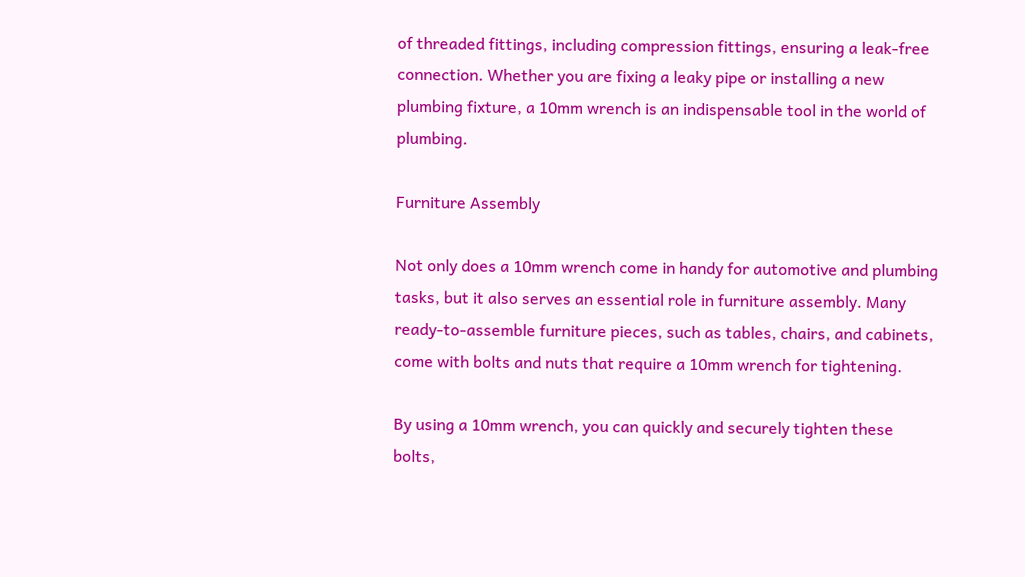of threaded fittings, including compression fittings, ensuring a leak-free connection. Whether you are fixing a leaky pipe or installing a new plumbing fixture, a 10mm wrench is an indispensable tool in the world of plumbing.

Furniture Assembly

Not only does a 10mm wrench come in handy for automotive and plumbing tasks, but it also serves an essential role in furniture assembly. Many ready-to-assemble furniture pieces, such as tables, chairs, and cabinets, come with bolts and nuts that require a 10mm wrench for tightening.

By using a 10mm wrench, you can quickly and securely tighten these bolts,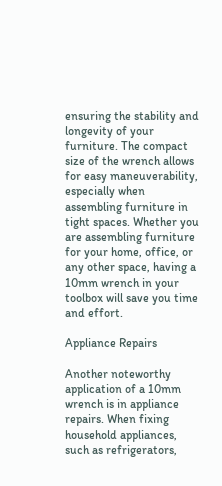ensuring the stability and longevity of your furniture. The compact size of the wrench allows for easy maneuverability, especially when assembling furniture in tight spaces. Whether you are assembling furniture for your home, office, or any other space, having a 10mm wrench in your toolbox will save you time and effort.

Appliance Repairs

Another noteworthy application of a 10mm wrench is in appliance repairs. When fixing household appliances, such as refrigerators,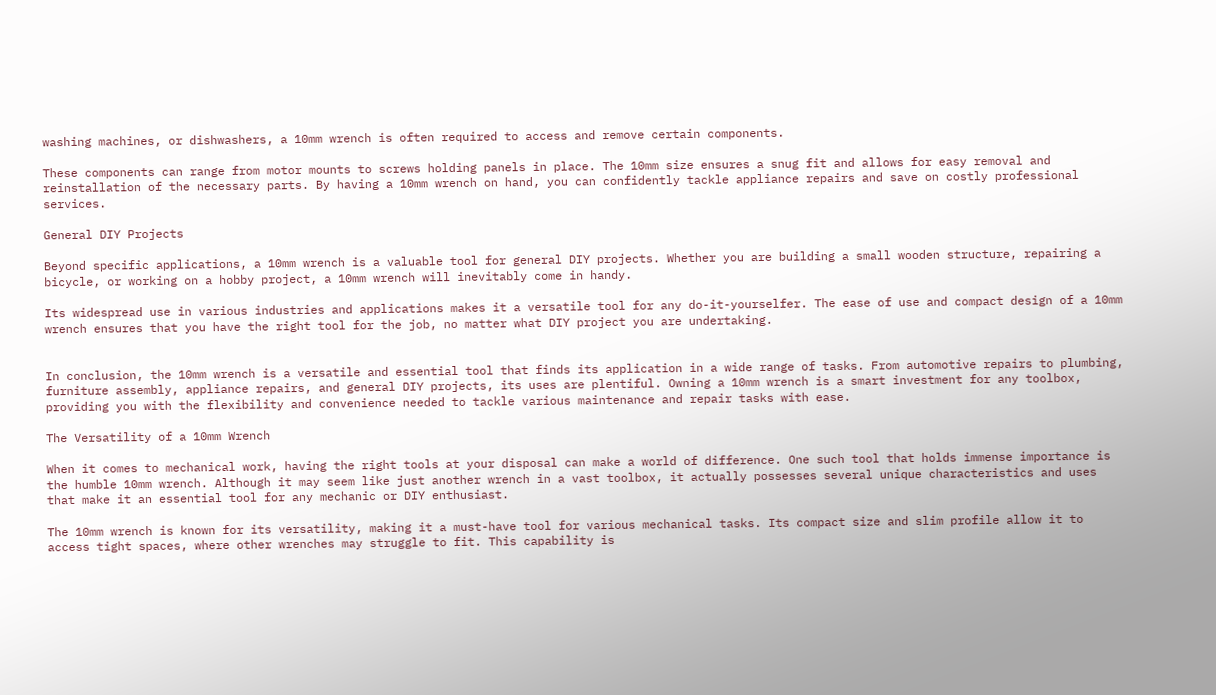washing machines, or dishwashers, a 10mm wrench is often required to access and remove certain components.

These components can range from motor mounts to screws holding panels in place. The 10mm size ensures a snug fit and allows for easy removal and reinstallation of the necessary parts. By having a 10mm wrench on hand, you can confidently tackle appliance repairs and save on costly professional services.

General DIY Projects

Beyond specific applications, a 10mm wrench is a valuable tool for general DIY projects. Whether you are building a small wooden structure, repairing a bicycle, or working on a hobby project, a 10mm wrench will inevitably come in handy.

Its widespread use in various industries and applications makes it a versatile tool for any do-it-yourselfer. The ease of use and compact design of a 10mm wrench ensures that you have the right tool for the job, no matter what DIY project you are undertaking.


In conclusion, the 10mm wrench is a versatile and essential tool that finds its application in a wide range of tasks. From automotive repairs to plumbing, furniture assembly, appliance repairs, and general DIY projects, its uses are plentiful. Owning a 10mm wrench is a smart investment for any toolbox, providing you with the flexibility and convenience needed to tackle various maintenance and repair tasks with ease.

The Versatility of a 10mm Wrench

When it comes to mechanical work, having the right tools at your disposal can make a world of difference. One such tool that holds immense importance is the humble 10mm wrench. Although it may seem like just another wrench in a vast toolbox, it actually possesses several unique characteristics and uses that make it an essential tool for any mechanic or DIY enthusiast.

The 10mm wrench is known for its versatility, making it a must-have tool for various mechanical tasks. Its compact size and slim profile allow it to access tight spaces, where other wrenches may struggle to fit. This capability is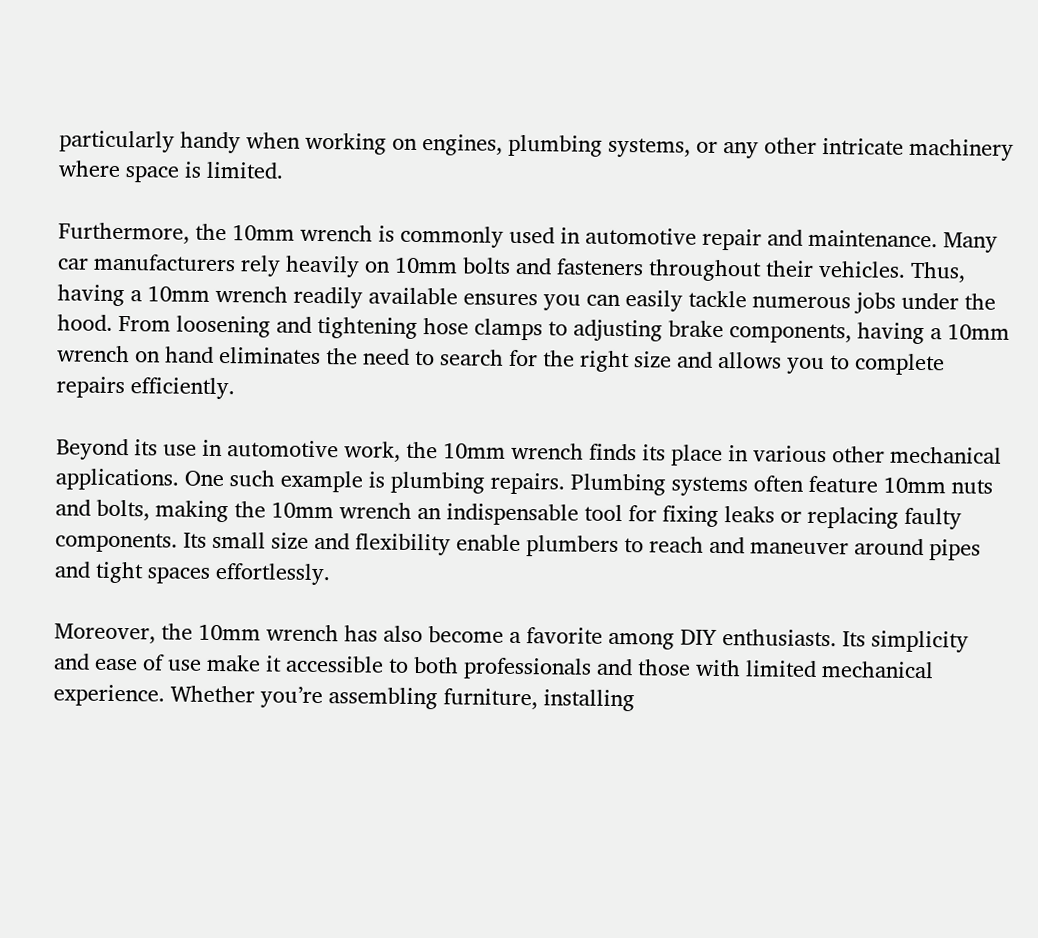particularly handy when working on engines, plumbing systems, or any other intricate machinery where space is limited.

Furthermore, the 10mm wrench is commonly used in automotive repair and maintenance. Many car manufacturers rely heavily on 10mm bolts and fasteners throughout their vehicles. Thus, having a 10mm wrench readily available ensures you can easily tackle numerous jobs under the hood. From loosening and tightening hose clamps to adjusting brake components, having a 10mm wrench on hand eliminates the need to search for the right size and allows you to complete repairs efficiently.

Beyond its use in automotive work, the 10mm wrench finds its place in various other mechanical applications. One such example is plumbing repairs. Plumbing systems often feature 10mm nuts and bolts, making the 10mm wrench an indispensable tool for fixing leaks or replacing faulty components. Its small size and flexibility enable plumbers to reach and maneuver around pipes and tight spaces effortlessly.

Moreover, the 10mm wrench has also become a favorite among DIY enthusiasts. Its simplicity and ease of use make it accessible to both professionals and those with limited mechanical experience. Whether you’re assembling furniture, installing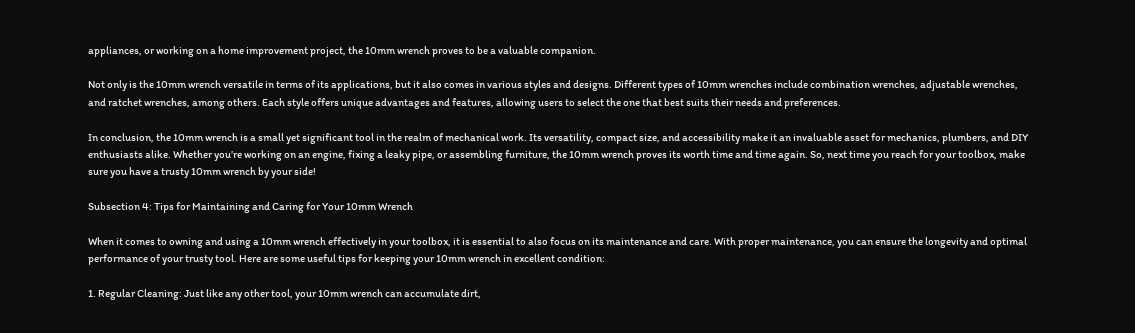appliances, or working on a home improvement project, the 10mm wrench proves to be a valuable companion.

Not only is the 10mm wrench versatile in terms of its applications, but it also comes in various styles and designs. Different types of 10mm wrenches include combination wrenches, adjustable wrenches, and ratchet wrenches, among others. Each style offers unique advantages and features, allowing users to select the one that best suits their needs and preferences.

In conclusion, the 10mm wrench is a small yet significant tool in the realm of mechanical work. Its versatility, compact size, and accessibility make it an invaluable asset for mechanics, plumbers, and DIY enthusiasts alike. Whether you’re working on an engine, fixing a leaky pipe, or assembling furniture, the 10mm wrench proves its worth time and time again. So, next time you reach for your toolbox, make sure you have a trusty 10mm wrench by your side!

Subsection 4: Tips for Maintaining and Caring for Your 10mm Wrench

When it comes to owning and using a 10mm wrench effectively in your toolbox, it is essential to also focus on its maintenance and care. With proper maintenance, you can ensure the longevity and optimal performance of your trusty tool. Here are some useful tips for keeping your 10mm wrench in excellent condition:

1. Regular Cleaning: Just like any other tool, your 10mm wrench can accumulate dirt,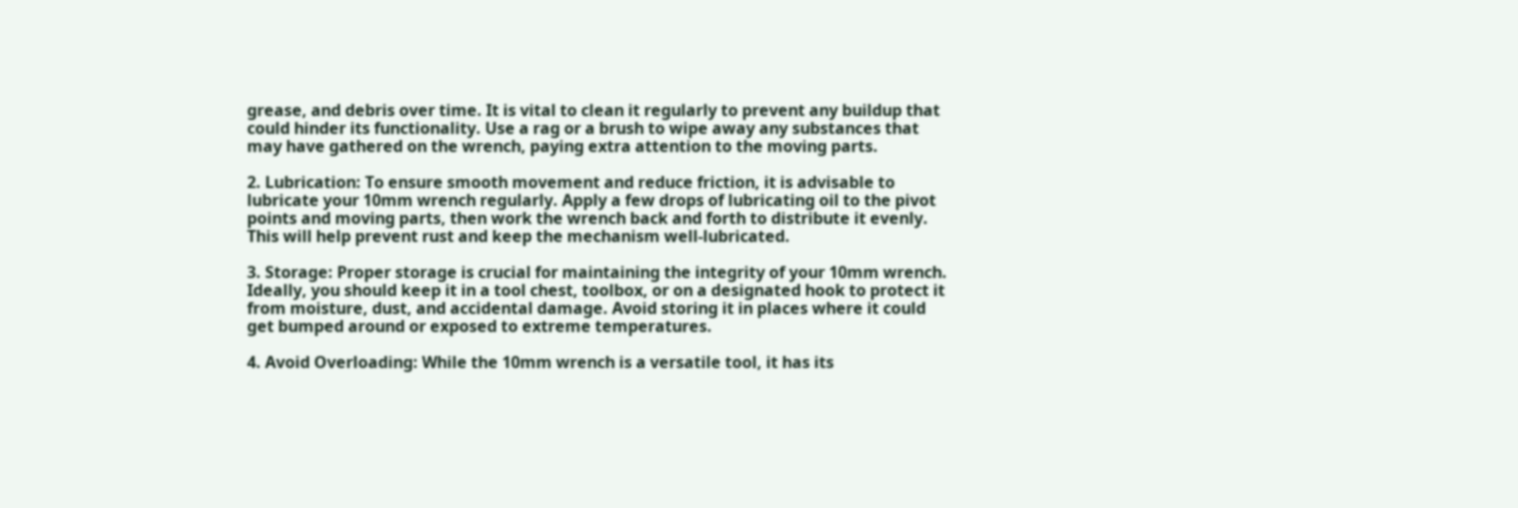grease, and debris over time. It is vital to clean it regularly to prevent any buildup that could hinder its functionality. Use a rag or a brush to wipe away any substances that may have gathered on the wrench, paying extra attention to the moving parts.

2. Lubrication: To ensure smooth movement and reduce friction, it is advisable to lubricate your 10mm wrench regularly. Apply a few drops of lubricating oil to the pivot points and moving parts, then work the wrench back and forth to distribute it evenly. This will help prevent rust and keep the mechanism well-lubricated.

3. Storage: Proper storage is crucial for maintaining the integrity of your 10mm wrench. Ideally, you should keep it in a tool chest, toolbox, or on a designated hook to protect it from moisture, dust, and accidental damage. Avoid storing it in places where it could get bumped around or exposed to extreme temperatures.

4. Avoid Overloading: While the 10mm wrench is a versatile tool, it has its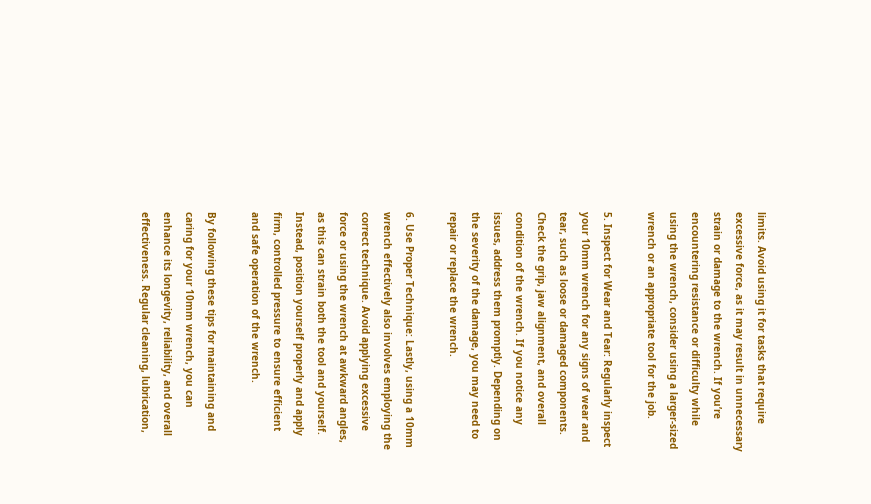limits. Avoid using it for tasks that require excessive force, as it may result in unnecessary strain or damage to the wrench. If you’re encountering resistance or difficulty while using the wrench, consider using a larger-sized wrench or an appropriate tool for the job.

5. Inspect for Wear and Tear: Regularly inspect your 10mm wrench for any signs of wear and tear, such as loose or damaged components. Check the grip, jaw alignment, and overall condition of the wrench. If you notice any issues, address them promptly. Depending on the severity of the damage, you may need to repair or replace the wrench.

6. Use Proper Technique: Lastly, using a 10mm wrench effectively also involves employing the correct technique. Avoid applying excessive force or using the wrench at awkward angles, as this can strain both the tool and yourself. Instead, position yourself properly and apply firm, controlled pressure to ensure efficient and safe operation of the wrench.

By following these tips for maintaining and caring for your 10mm wrench, you can enhance its longevity, reliability, and overall effectiveness. Regular cleaning, lubrication,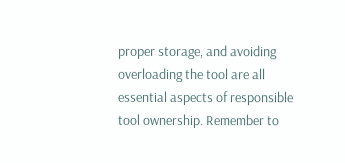proper storage, and avoiding overloading the tool are all essential aspects of responsible tool ownership. Remember to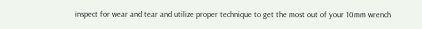inspect for wear and tear and utilize proper technique to get the most out of your 10mm wrench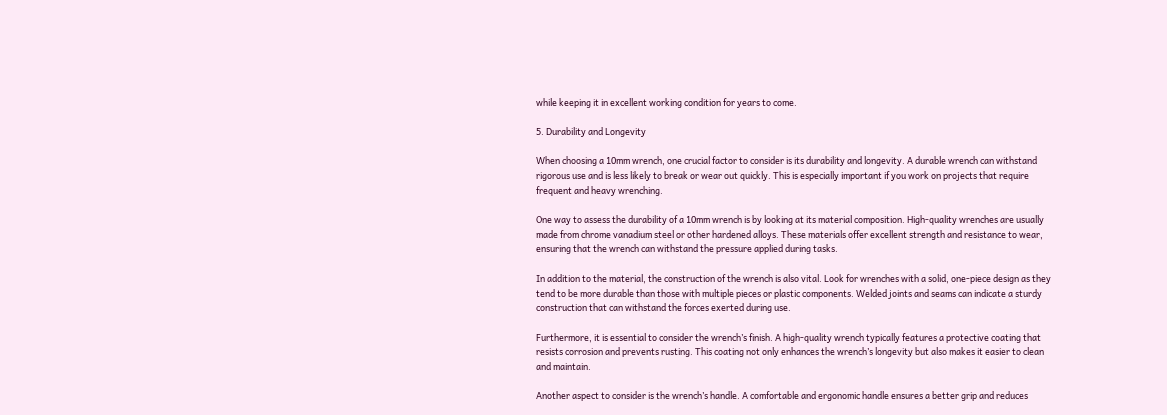while keeping it in excellent working condition for years to come.

5. Durability and Longevity

When choosing a 10mm wrench, one crucial factor to consider is its durability and longevity. A durable wrench can withstand rigorous use and is less likely to break or wear out quickly. This is especially important if you work on projects that require frequent and heavy wrenching.

One way to assess the durability of a 10mm wrench is by looking at its material composition. High-quality wrenches are usually made from chrome vanadium steel or other hardened alloys. These materials offer excellent strength and resistance to wear, ensuring that the wrench can withstand the pressure applied during tasks.

In addition to the material, the construction of the wrench is also vital. Look for wrenches with a solid, one-piece design as they tend to be more durable than those with multiple pieces or plastic components. Welded joints and seams can indicate a sturdy construction that can withstand the forces exerted during use.

Furthermore, it is essential to consider the wrench’s finish. A high-quality wrench typically features a protective coating that resists corrosion and prevents rusting. This coating not only enhances the wrench’s longevity but also makes it easier to clean and maintain.

Another aspect to consider is the wrench’s handle. A comfortable and ergonomic handle ensures a better grip and reduces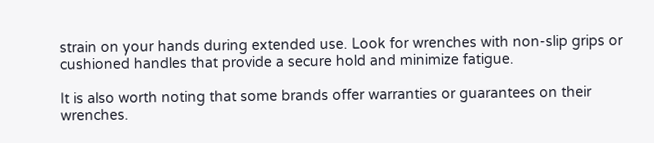strain on your hands during extended use. Look for wrenches with non-slip grips or cushioned handles that provide a secure hold and minimize fatigue.

It is also worth noting that some brands offer warranties or guarantees on their wrenches.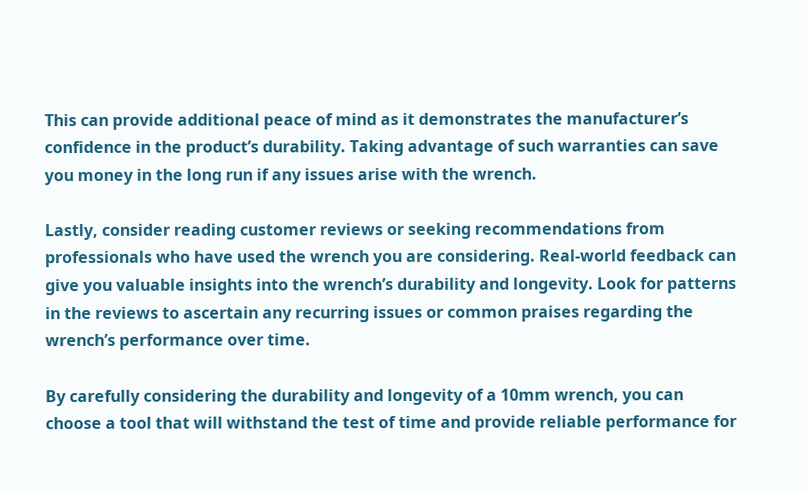This can provide additional peace of mind as it demonstrates the manufacturer’s confidence in the product’s durability. Taking advantage of such warranties can save you money in the long run if any issues arise with the wrench.

Lastly, consider reading customer reviews or seeking recommendations from professionals who have used the wrench you are considering. Real-world feedback can give you valuable insights into the wrench’s durability and longevity. Look for patterns in the reviews to ascertain any recurring issues or common praises regarding the wrench’s performance over time.

By carefully considering the durability and longevity of a 10mm wrench, you can choose a tool that will withstand the test of time and provide reliable performance for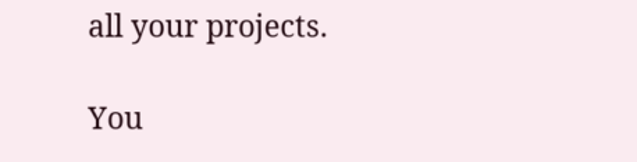all your projects.

You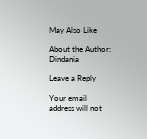May Also Like

About the Author: Dindania

Leave a Reply

Your email address will not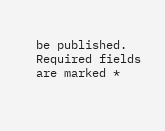be published. Required fields are marked *